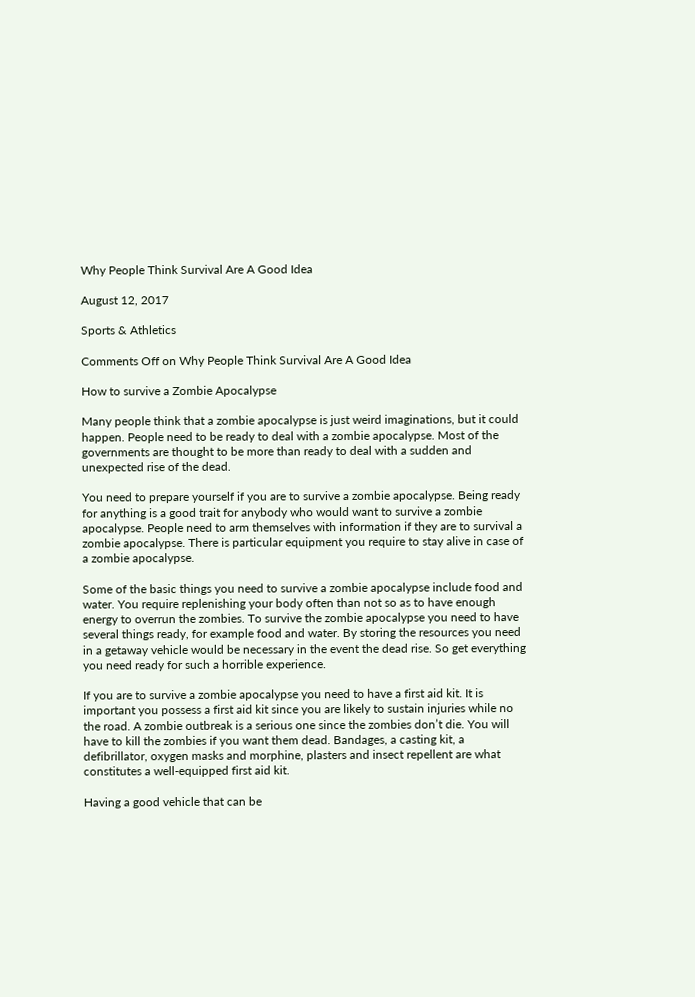Why People Think Survival Are A Good Idea

August 12, 2017

Sports & Athletics

Comments Off on Why People Think Survival Are A Good Idea

How to survive a Zombie Apocalypse

Many people think that a zombie apocalypse is just weird imaginations, but it could happen. People need to be ready to deal with a zombie apocalypse. Most of the governments are thought to be more than ready to deal with a sudden and unexpected rise of the dead.

You need to prepare yourself if you are to survive a zombie apocalypse. Being ready for anything is a good trait for anybody who would want to survive a zombie apocalypse. People need to arm themselves with information if they are to survival a zombie apocalypse. There is particular equipment you require to stay alive in case of a zombie apocalypse.

Some of the basic things you need to survive a zombie apocalypse include food and water. You require replenishing your body often than not so as to have enough energy to overrun the zombies. To survive the zombie apocalypse you need to have several things ready, for example food and water. By storing the resources you need in a getaway vehicle would be necessary in the event the dead rise. So get everything you need ready for such a horrible experience.

If you are to survive a zombie apocalypse you need to have a first aid kit. It is important you possess a first aid kit since you are likely to sustain injuries while no the road. A zombie outbreak is a serious one since the zombies don’t die. You will have to kill the zombies if you want them dead. Bandages, a casting kit, a defibrillator, oxygen masks and morphine, plasters and insect repellent are what constitutes a well-equipped first aid kit.

Having a good vehicle that can be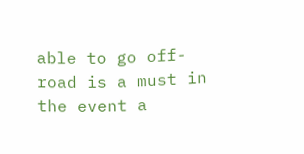able to go off-road is a must in the event a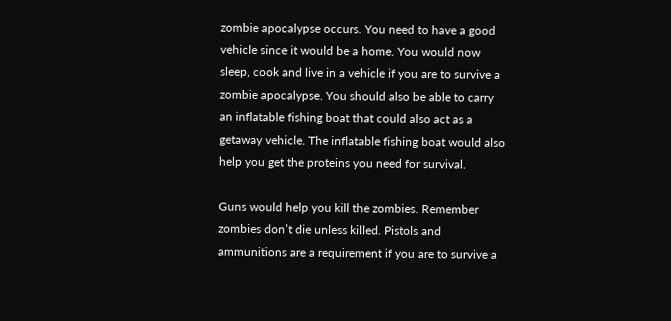zombie apocalypse occurs. You need to have a good vehicle since it would be a home. You would now sleep, cook and live in a vehicle if you are to survive a zombie apocalypse. You should also be able to carry an inflatable fishing boat that could also act as a getaway vehicle. The inflatable fishing boat would also help you get the proteins you need for survival.

Guns would help you kill the zombies. Remember zombies don’t die unless killed. Pistols and ammunitions are a requirement if you are to survive a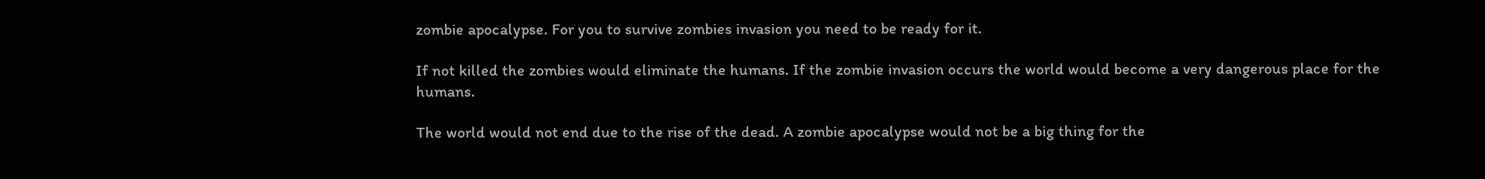zombie apocalypse. For you to survive zombies invasion you need to be ready for it.

If not killed the zombies would eliminate the humans. If the zombie invasion occurs the world would become a very dangerous place for the humans.

The world would not end due to the rise of the dead. A zombie apocalypse would not be a big thing for the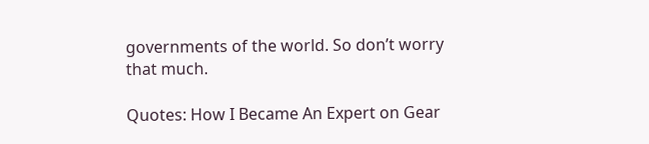governments of the world. So don’t worry that much.

Quotes: How I Became An Expert on Gear